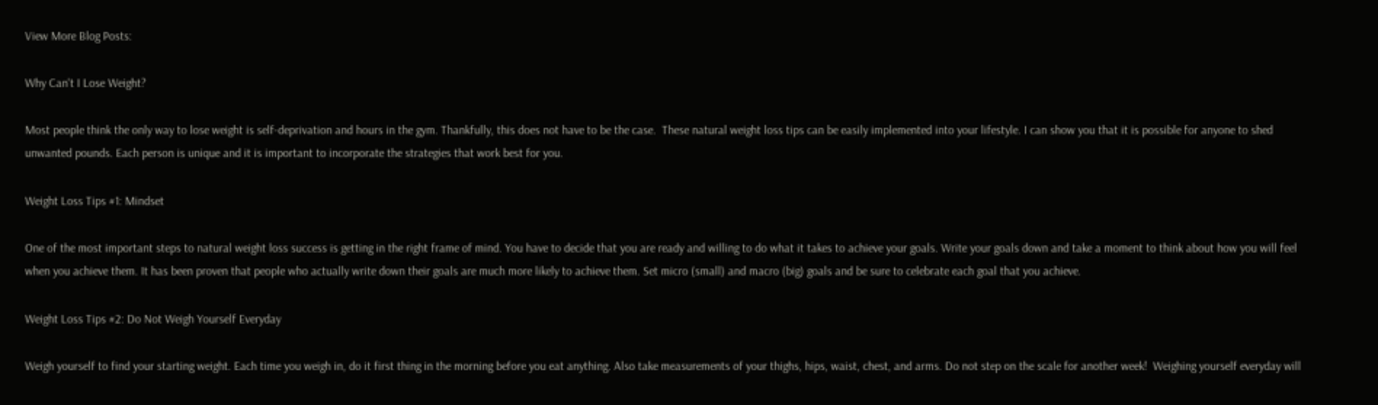View More Blog Posts:

Why Can't I Lose Weight?

Most people think the only way to lose weight is self-deprivation and hours in the gym. Thankfully, this does not have to be the case.  These natural weight loss tips can be easily implemented into your lifestyle. I can show you that it is possible for anyone to shed unwanted pounds. Each person is unique and it is important to incorporate the strategies that work best for you.

Weight Loss Tips #1: Mindset

One of the most important steps to natural weight loss success is getting in the right frame of mind. You have to decide that you are ready and willing to do what it takes to achieve your goals. Write your goals down and take a moment to think about how you will feel when you achieve them. It has been proven that people who actually write down their goals are much more likely to achieve them. Set micro (small) and macro (big) goals and be sure to celebrate each goal that you achieve.

Weight Loss Tips #2: Do Not Weigh Yourself Everyday

Weigh yourself to find your starting weight. Each time you weigh in, do it first thing in the morning before you eat anything. Also take measurements of your thighs, hips, waist, chest, and arms. Do not step on the scale for another week!  Weighing yourself everyday will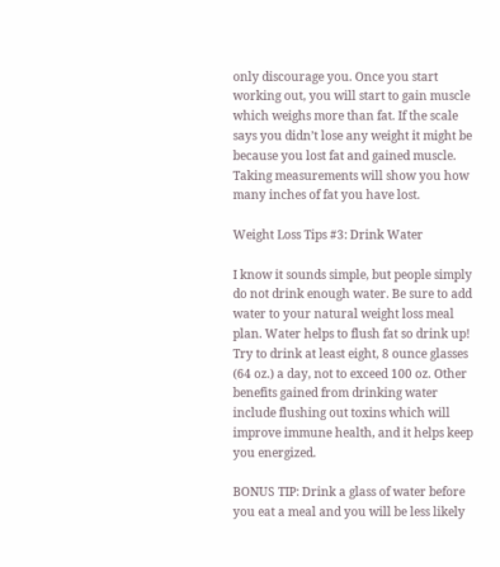only discourage you. Once you start working out, you will start to gain muscle which weighs more than fat. If the scale says you didn’t lose any weight it might be because you lost fat and gained muscle. Taking measurements will show you how many inches of fat you have lost.

Weight Loss Tips #3: Drink Water

I know it sounds simple, but people simply do not drink enough water. Be sure to add water to your natural weight loss meal plan. Water helps to flush fat so drink up! Try to drink at least eight, 8 ounce glasses (64 oz.) a day, not to exceed 100 oz. Other benefits gained from drinking water include flushing out toxins which will improve immune health, and it helps keep you energized.

BONUS TIP: Drink a glass of water before you eat a meal and you will be less likely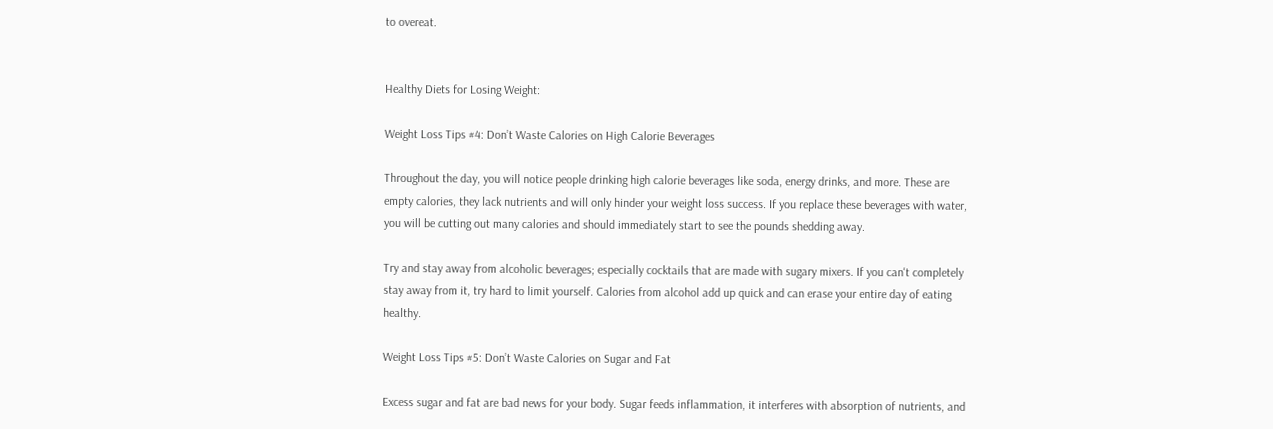to overeat.


Healthy Diets for Losing Weight:

Weight Loss Tips #4: Don’t Waste Calories on High Calorie Beverages

Throughout the day, you will notice people drinking high calorie beverages like soda, energy drinks, and more. These are empty calories, they lack nutrients and will only hinder your weight loss success. If you replace these beverages with water, you will be cutting out many calories and should immediately start to see the pounds shedding away.

Try and stay away from alcoholic beverages; especially cocktails that are made with sugary mixers. If you can't completely stay away from it, try hard to limit yourself. Calories from alcohol add up quick and can erase your entire day of eating healthy.

Weight Loss Tips #5: Don’t Waste Calories on Sugar and Fat

Excess sugar and fat are bad news for your body. Sugar feeds inflammation, it interferes with absorption of nutrients, and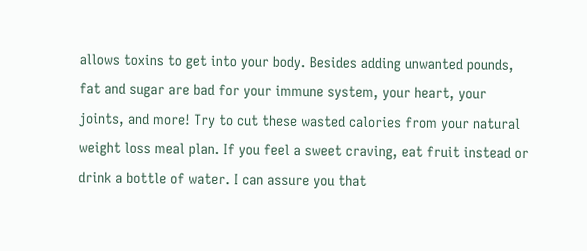allows toxins to get into your body. Besides adding unwanted pounds, fat and sugar are bad for your immune system, your heart, your joints, and more! Try to cut these wasted calories from your natural weight loss meal plan. If you feel a sweet craving, eat fruit instead or drink a bottle of water. I can assure you that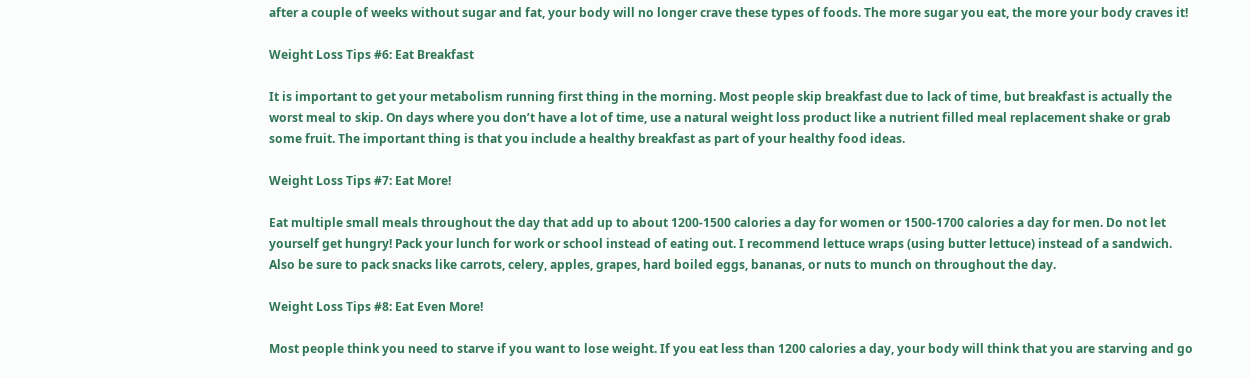after a couple of weeks without sugar and fat, your body will no longer crave these types of foods. The more sugar you eat, the more your body craves it!

Weight Loss Tips #6: Eat Breakfast

It is important to get your metabolism running first thing in the morning. Most people skip breakfast due to lack of time, but breakfast is actually the worst meal to skip. On days where you don’t have a lot of time, use a natural weight loss product like a nutrient filled meal replacement shake or grab some fruit. The important thing is that you include a healthy breakfast as part of your healthy food ideas.

Weight Loss Tips #7: Eat More!

Eat multiple small meals throughout the day that add up to about 1200-1500 calories a day for women or 1500-1700 calories a day for men. Do not let yourself get hungry! Pack your lunch for work or school instead of eating out. I recommend lettuce wraps (using butter lettuce) instead of a sandwich. Also be sure to pack snacks like carrots, celery, apples, grapes, hard boiled eggs, bananas, or nuts to munch on throughout the day.

Weight Loss Tips #8: Eat Even More!

Most people think you need to starve if you want to lose weight. If you eat less than 1200 calories a day, your body will think that you are starving and go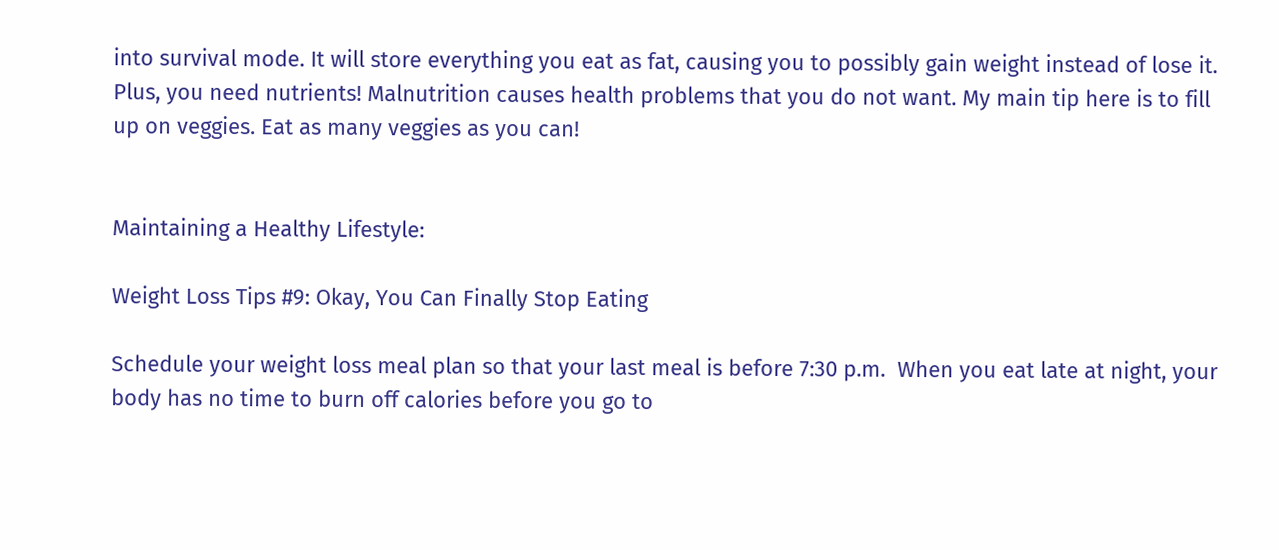into survival mode. It will store everything you eat as fat, causing you to possibly gain weight instead of lose it. Plus, you need nutrients! Malnutrition causes health problems that you do not want. My main tip here is to fill up on veggies. Eat as many veggies as you can!


Maintaining a Healthy Lifestyle:

Weight Loss Tips #9: Okay, You Can Finally Stop Eating

Schedule your weight loss meal plan so that your last meal is before 7:30 p.m.  When you eat late at night, your body has no time to burn off calories before you go to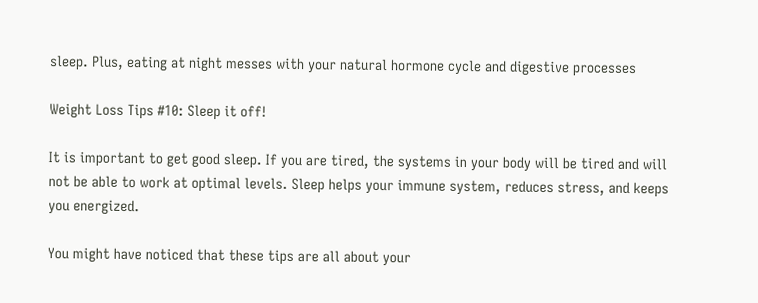sleep. Plus, eating at night messes with your natural hormone cycle and digestive processes

Weight Loss Tips #10: Sleep it off!

It is important to get good sleep. If you are tired, the systems in your body will be tired and will not be able to work at optimal levels. Sleep helps your immune system, reduces stress, and keeps you energized.

You might have noticed that these tips are all about your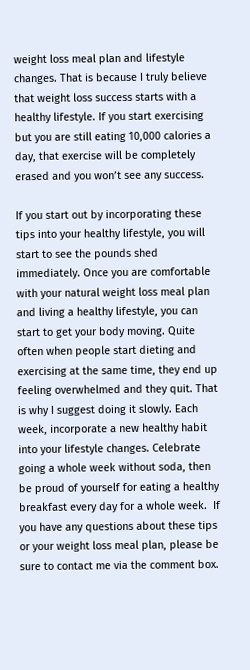weight loss meal plan and lifestyle changes. That is because I truly believe that weight loss success starts with a healthy lifestyle. If you start exercising but you are still eating 10,000 calories a day, that exercise will be completely erased and you won’t see any success.

If you start out by incorporating these tips into your healthy lifestyle, you will start to see the pounds shed immediately. Once you are comfortable with your natural weight loss meal plan and living a healthy lifestyle, you can start to get your body moving. Quite often when people start dieting and exercising at the same time, they end up feeling overwhelmed and they quit. That is why I suggest doing it slowly. Each week, incorporate a new healthy habit into your lifestyle changes. Celebrate going a whole week without soda, then be proud of yourself for eating a healthy breakfast every day for a whole week.  If you have any questions about these tips or your weight loss meal plan, please be sure to contact me via the comment box.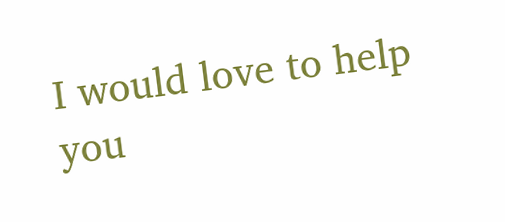I would love to help you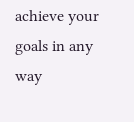achieve your goals in any way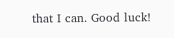that I can. Good luck!